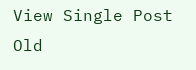View Single Post
Old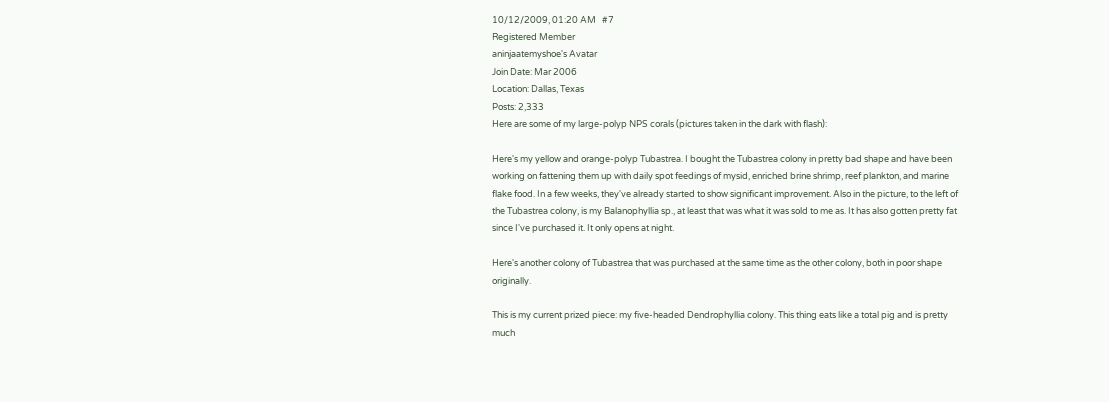10/12/2009, 01:20 AM   #7
Registered Member
aninjaatemyshoe's Avatar
Join Date: Mar 2006
Location: Dallas, Texas
Posts: 2,333
Here are some of my large-polyp NPS corals (pictures taken in the dark with flash):

Here's my yellow and orange-polyp Tubastrea. I bought the Tubastrea colony in pretty bad shape and have been working on fattening them up with daily spot feedings of mysid, enriched brine shrimp, reef plankton, and marine flake food. In a few weeks, they've already started to show significant improvement. Also in the picture, to the left of the Tubastrea colony, is my Balanophyllia sp., at least that was what it was sold to me as. It has also gotten pretty fat since I've purchased it. It only opens at night.

Here's another colony of Tubastrea that was purchased at the same time as the other colony, both in poor shape originally.

This is my current prized piece: my five-headed Dendrophyllia colony. This thing eats like a total pig and is pretty much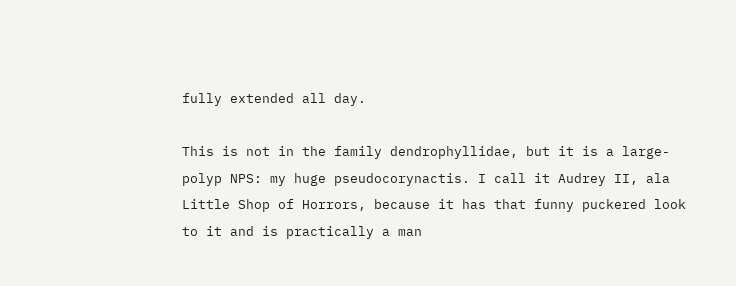fully extended all day.

This is not in the family dendrophyllidae, but it is a large-polyp NPS: my huge pseudocorynactis. I call it Audrey II, ala Little Shop of Horrors, because it has that funny puckered look to it and is practically a man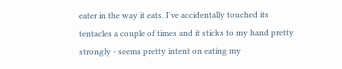eater in the way it eats. I've accidentally touched its tentacles a couple of times and it sticks to my hand pretty strongly - seems pretty intent on eating my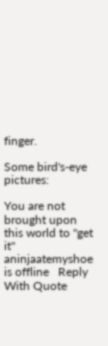finger.

Some bird's-eye pictures:

You are not brought upon this world to "get it"
aninjaatemyshoe is offline   Reply With Quote